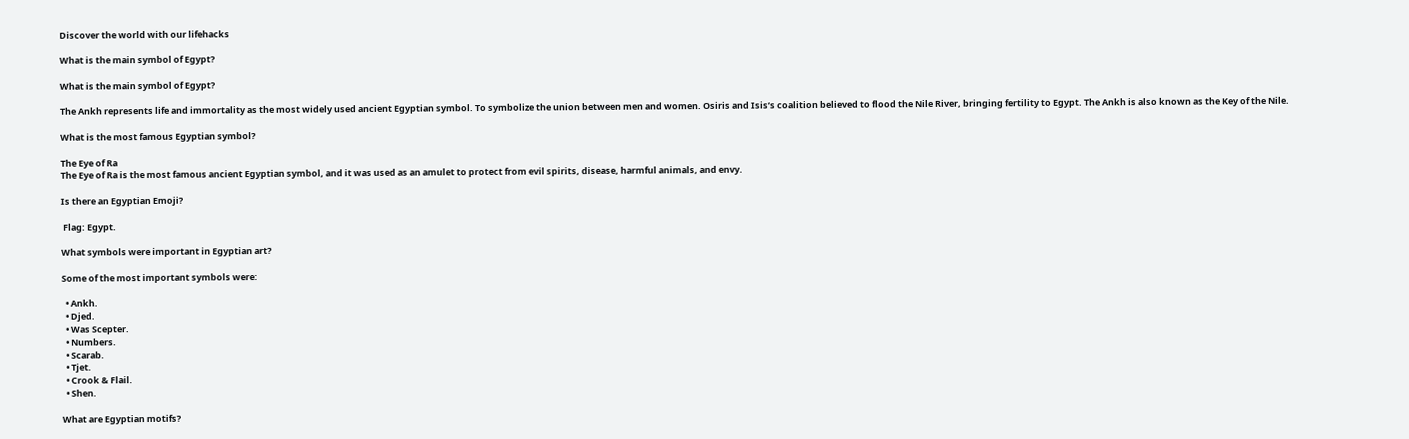Discover the world with our lifehacks

What is the main symbol of Egypt?

What is the main symbol of Egypt?

The Ankh represents life and immortality as the most widely used ancient Egyptian symbol. To symbolize the union between men and women. Osiris and Isis’s coalition believed to flood the Nile River, bringing fertility to Egypt. The Ankh is also known as the Key of the Nile.

What is the most famous Egyptian symbol?

The Eye of Ra
The Eye of Ra is the most famous ancient Egyptian symbol, and it was used as an amulet to protect from evil spirits, disease, harmful animals, and envy.

Is there an Egyptian Emoji?

 Flag: Egypt.

What symbols were important in Egyptian art?

Some of the most important symbols were:

  • Ankh.
  • Djed.
  • Was Scepter.
  • Numbers.
  • Scarab.
  • Tjet.
  • Crook & Flail.
  • Shen.

What are Egyptian motifs?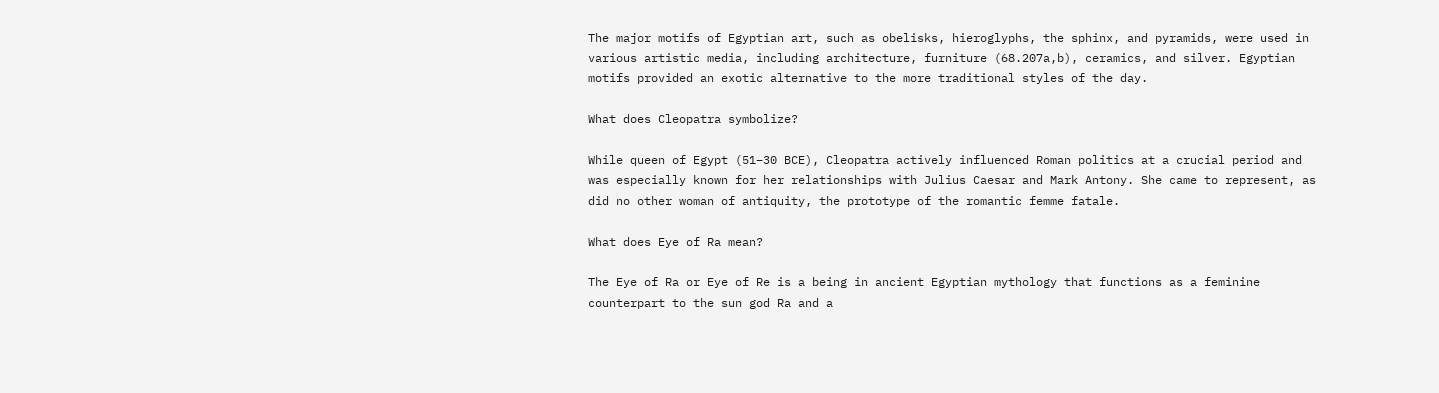The major motifs of Egyptian art, such as obelisks, hieroglyphs, the sphinx, and pyramids, were used in various artistic media, including architecture, furniture (68.207a,b), ceramics, and silver. Egyptian motifs provided an exotic alternative to the more traditional styles of the day.

What does Cleopatra symbolize?

While queen of Egypt (51–30 BCE), Cleopatra actively influenced Roman politics at a crucial period and was especially known for her relationships with Julius Caesar and Mark Antony. She came to represent, as did no other woman of antiquity, the prototype of the romantic femme fatale.

What does Eye of Ra mean?

The Eye of Ra or Eye of Re is a being in ancient Egyptian mythology that functions as a feminine counterpart to the sun god Ra and a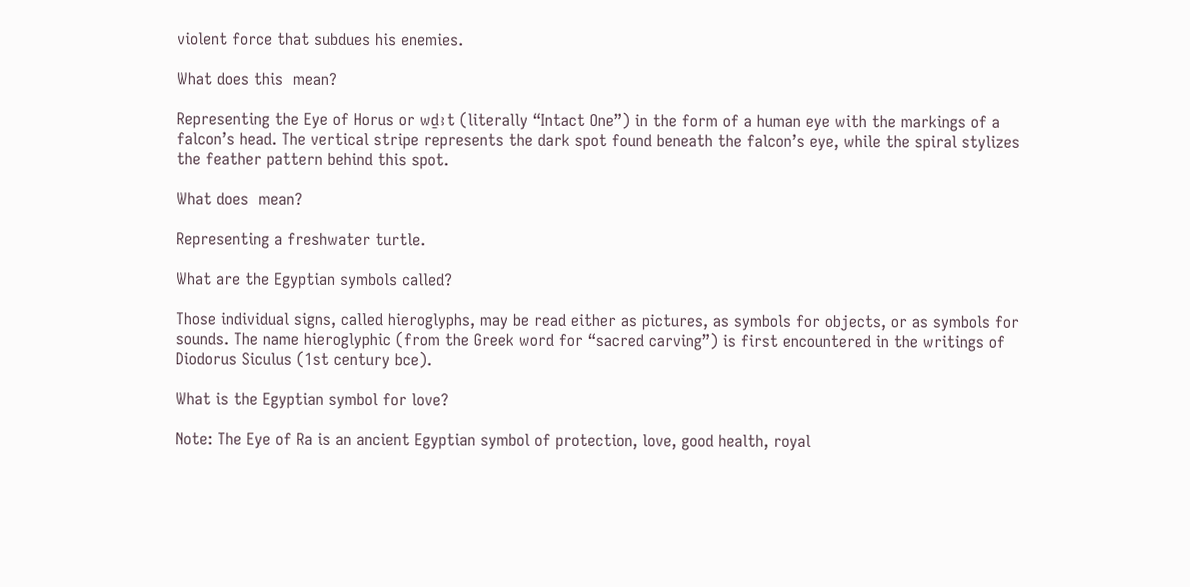violent force that subdues his enemies.

What does this  mean?

Representing the Eye of Horus or wḏꜣt (literally “Intact One”) in the form of a human eye with the markings of a falcon’s head. The vertical stripe represents the dark spot found beneath the falcon’s eye, while the spiral stylizes the feather pattern behind this spot.

What does  mean?

Representing a freshwater turtle.

What are the Egyptian symbols called?

Those individual signs, called hieroglyphs, may be read either as pictures, as symbols for objects, or as symbols for sounds. The name hieroglyphic (from the Greek word for “sacred carving”) is first encountered in the writings of Diodorus Siculus (1st century bce).

What is the Egyptian symbol for love?

Note: The Eye of Ra is an ancient Egyptian symbol of protection, love, good health, royal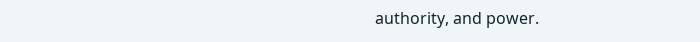authority, and power.